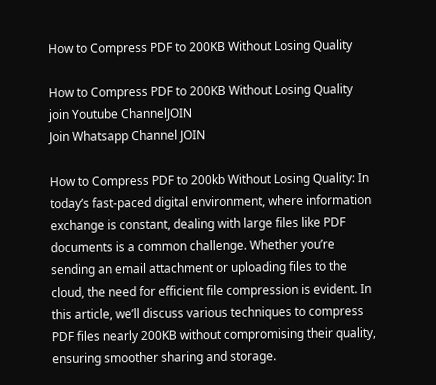How to Compress PDF to 200KB Without Losing Quality

How to Compress PDF to 200KB Without Losing Quality
join Youtube ChannelJOIN
Join Whatsapp Channel JOIN

How to Compress PDF to 200kb Without Losing Quality: In today’s fast-paced digital environment, where information exchange is constant, dealing with large files like PDF documents is a common challenge. Whether you’re sending an email attachment or uploading files to the cloud, the need for efficient file compression is evident. In this article, we’ll discuss various techniques to compress PDF files nearly 200KB without compromising their quality, ensuring smoother sharing and storage.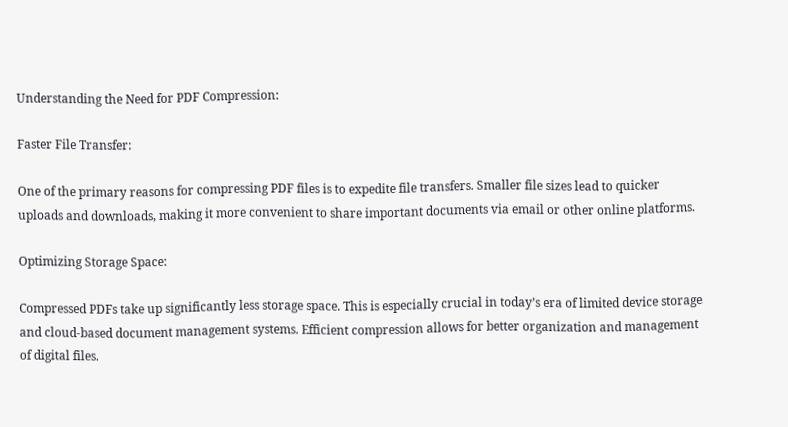Understanding the Need for PDF Compression:

Faster File Transfer:

One of the primary reasons for compressing PDF files is to expedite file transfers. Smaller file sizes lead to quicker uploads and downloads, making it more convenient to share important documents via email or other online platforms.

Optimizing Storage Space:

Compressed PDFs take up significantly less storage space. This is especially crucial in today’s era of limited device storage and cloud-based document management systems. Efficient compression allows for better organization and management of digital files.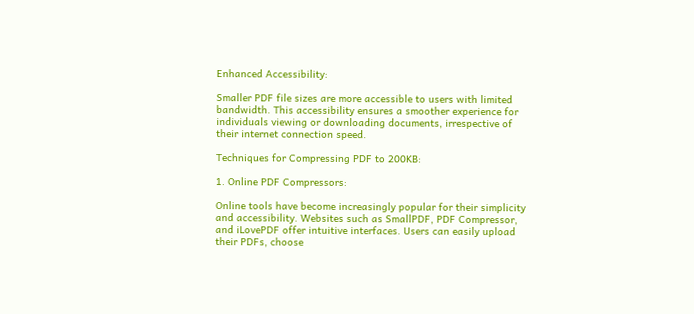Enhanced Accessibility:

Smaller PDF file sizes are more accessible to users with limited bandwidth. This accessibility ensures a smoother experience for individuals viewing or downloading documents, irrespective of their internet connection speed.

Techniques for Compressing PDF to 200KB:

1. Online PDF Compressors:

Online tools have become increasingly popular for their simplicity and accessibility. Websites such as SmallPDF, PDF Compressor, and iLovePDF offer intuitive interfaces. Users can easily upload their PDFs, choose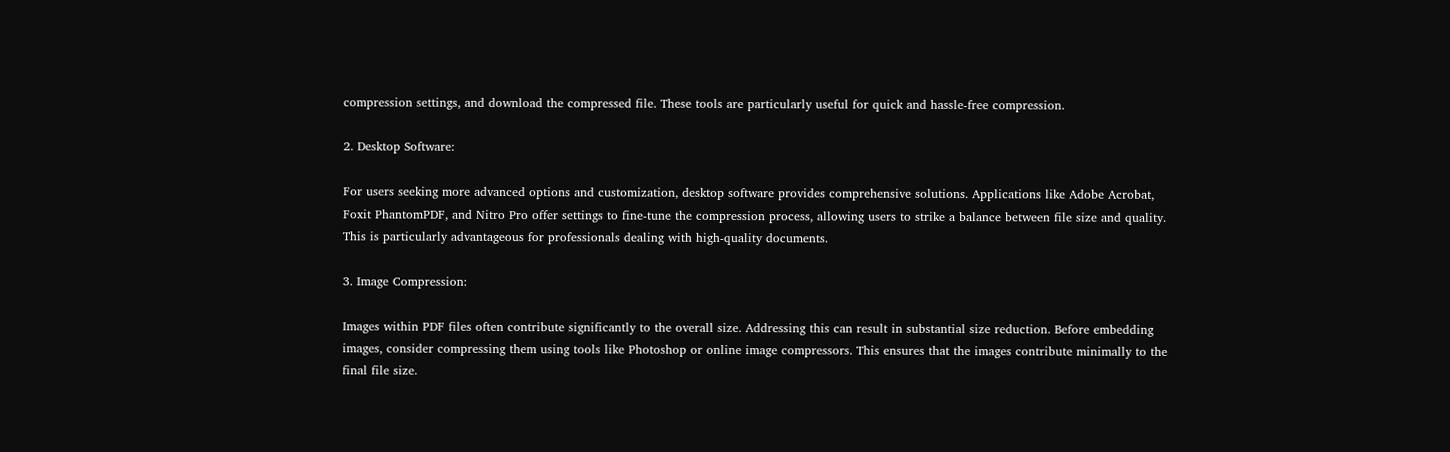compression settings, and download the compressed file. These tools are particularly useful for quick and hassle-free compression.

2. Desktop Software:

For users seeking more advanced options and customization, desktop software provides comprehensive solutions. Applications like Adobe Acrobat, Foxit PhantomPDF, and Nitro Pro offer settings to fine-tune the compression process, allowing users to strike a balance between file size and quality. This is particularly advantageous for professionals dealing with high-quality documents.

3. Image Compression:

Images within PDF files often contribute significantly to the overall size. Addressing this can result in substantial size reduction. Before embedding images, consider compressing them using tools like Photoshop or online image compressors. This ensures that the images contribute minimally to the final file size.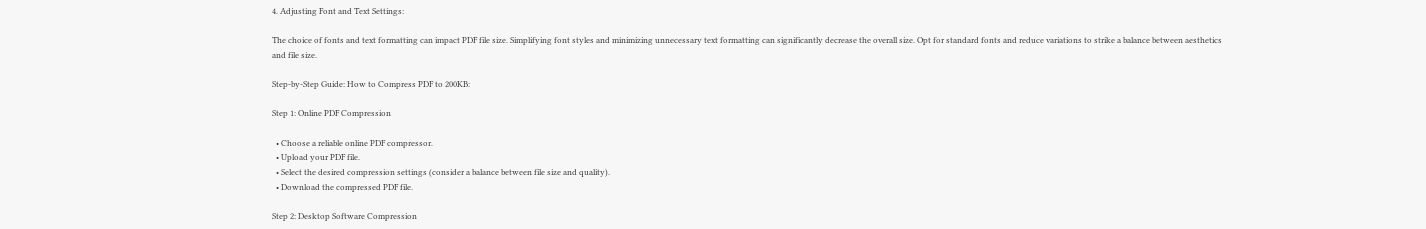4. Adjusting Font and Text Settings:

The choice of fonts and text formatting can impact PDF file size. Simplifying font styles and minimizing unnecessary text formatting can significantly decrease the overall size. Opt for standard fonts and reduce variations to strike a balance between aesthetics and file size.

Step-by-Step Guide: How to Compress PDF to 200KB:

Step 1: Online PDF Compression

  • Choose a reliable online PDF compressor.
  • Upload your PDF file.
  • Select the desired compression settings (consider a balance between file size and quality).
  • Download the compressed PDF file.

Step 2: Desktop Software Compression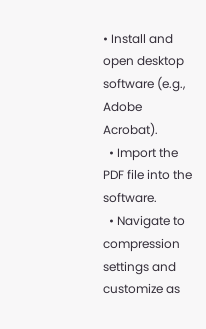• Install and open desktop software (e.g., Adobe Acrobat).
  • Import the PDF file into the software.
  • Navigate to compression settings and customize as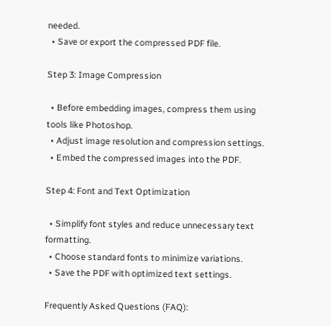needed.
  • Save or export the compressed PDF file.

Step 3: Image Compression

  • Before embedding images, compress them using tools like Photoshop.
  • Adjust image resolution and compression settings.
  • Embed the compressed images into the PDF.

Step 4: Font and Text Optimization

  • Simplify font styles and reduce unnecessary text formatting.
  • Choose standard fonts to minimize variations.
  • Save the PDF with optimized text settings.

Frequently Asked Questions (FAQ):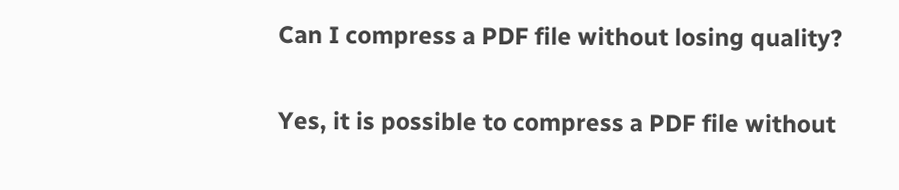Can I compress a PDF file without losing quality?

Yes, it is possible to compress a PDF file without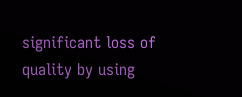significant loss of quality by using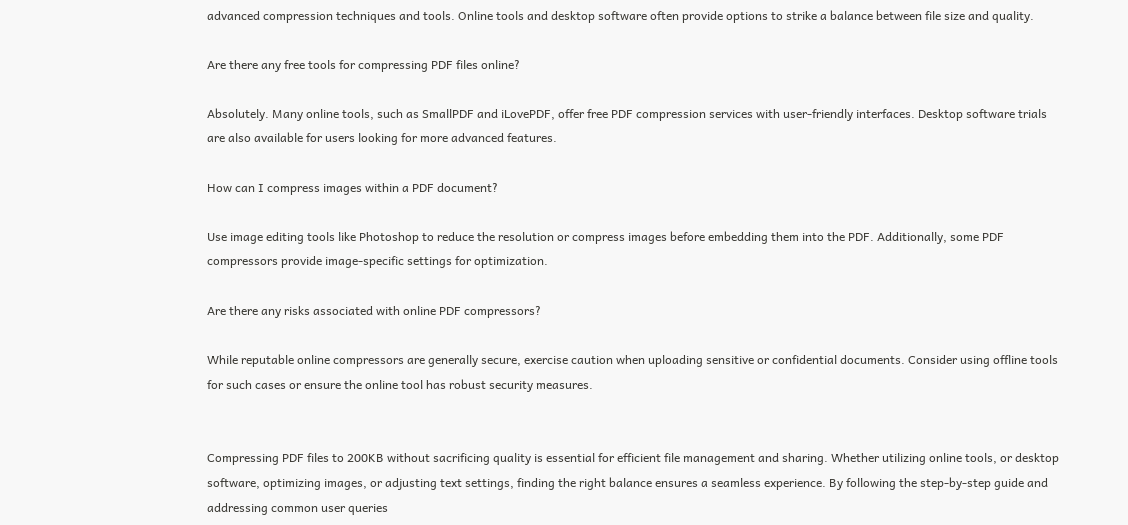advanced compression techniques and tools. Online tools and desktop software often provide options to strike a balance between file size and quality.

Are there any free tools for compressing PDF files online?

Absolutely. Many online tools, such as SmallPDF and iLovePDF, offer free PDF compression services with user-friendly interfaces. Desktop software trials are also available for users looking for more advanced features.

How can I compress images within a PDF document?

Use image editing tools like Photoshop to reduce the resolution or compress images before embedding them into the PDF. Additionally, some PDF compressors provide image-specific settings for optimization.

Are there any risks associated with online PDF compressors?

While reputable online compressors are generally secure, exercise caution when uploading sensitive or confidential documents. Consider using offline tools for such cases or ensure the online tool has robust security measures.


Compressing PDF files to 200KB without sacrificing quality is essential for efficient file management and sharing. Whether utilizing online tools, or desktop software, optimizing images, or adjusting text settings, finding the right balance ensures a seamless experience. By following the step-by-step guide and addressing common user queries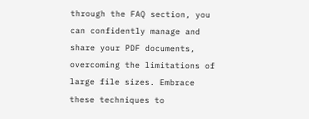through the FAQ section, you can confidently manage and share your PDF documents, overcoming the limitations of large file sizes. Embrace these techniques to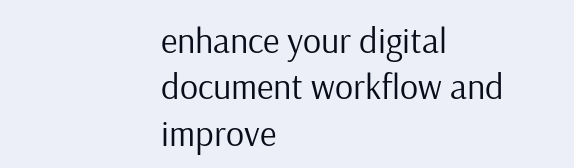enhance your digital document workflow and improve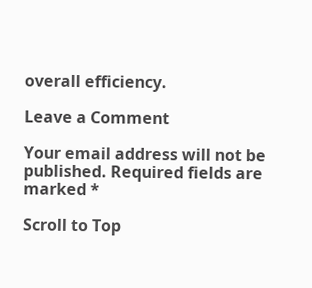overall efficiency.

Leave a Comment

Your email address will not be published. Required fields are marked *

Scroll to Top